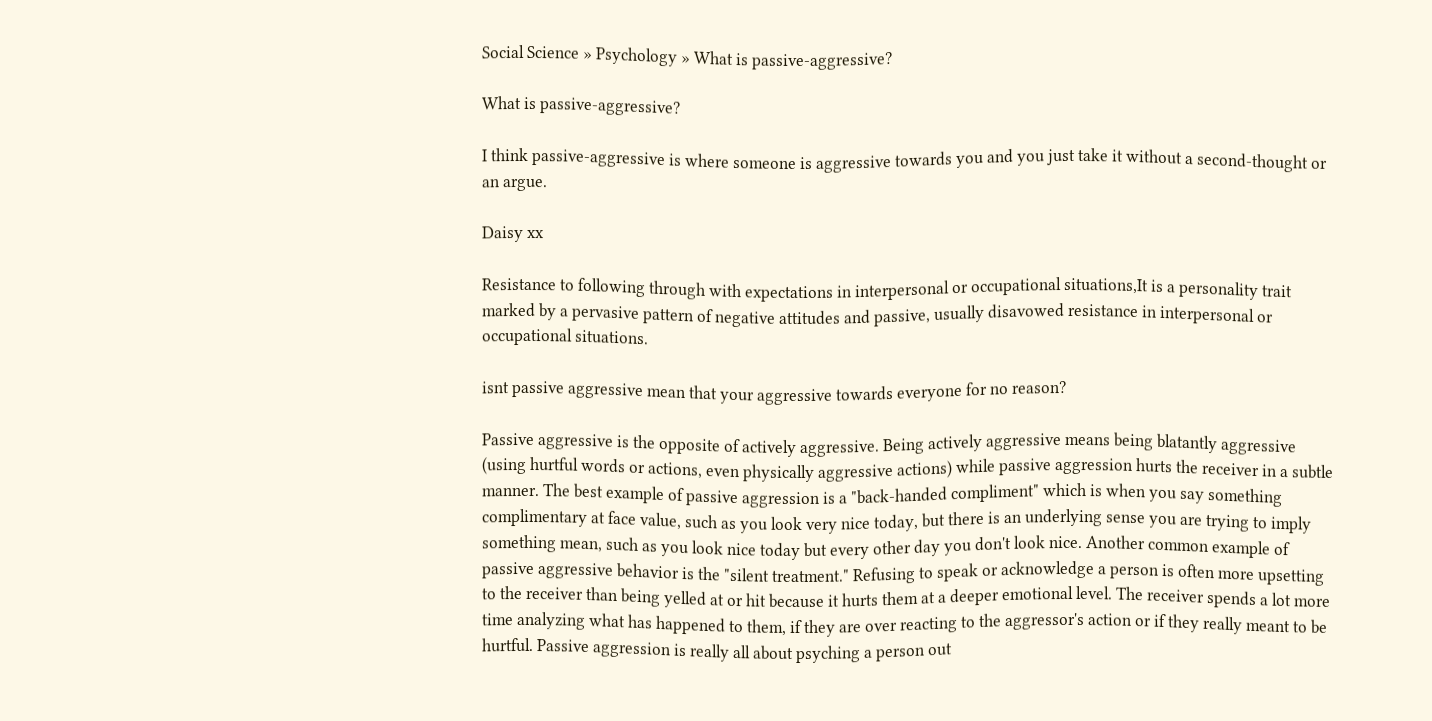Social Science » Psychology » What is passive-aggressive?

What is passive-aggressive?

I think passive-aggressive is where someone is aggressive towards you and you just take it without a second-thought or an argue.

Daisy xx

Resistance to following through with expectations in interpersonal or occupational situations,It is a personality trait marked by a pervasive pattern of negative attitudes and passive, usually disavowed resistance in interpersonal or occupational situations.

isnt passive aggressive mean that your aggressive towards everyone for no reason?

Passive aggressive is the opposite of actively aggressive. Being actively aggressive means being blatantly aggressive (using hurtful words or actions, even physically aggressive actions) while passive aggression hurts the receiver in a subtle manner. The best example of passive aggression is a "back-handed compliment" which is when you say something complimentary at face value, such as you look very nice today, but there is an underlying sense you are trying to imply something mean, such as you look nice today but every other day you don't look nice. Another common example of passive aggressive behavior is the "silent treatment." Refusing to speak or acknowledge a person is often more upsetting to the receiver than being yelled at or hit because it hurts them at a deeper emotional level. The receiver spends a lot more time analyzing what has happened to them, if they are over reacting to the aggressor's action or if they really meant to be hurtful. Passive aggression is really all about psyching a person out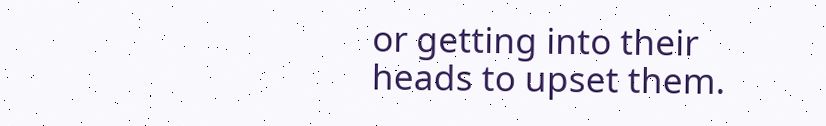or getting into their heads to upset them.